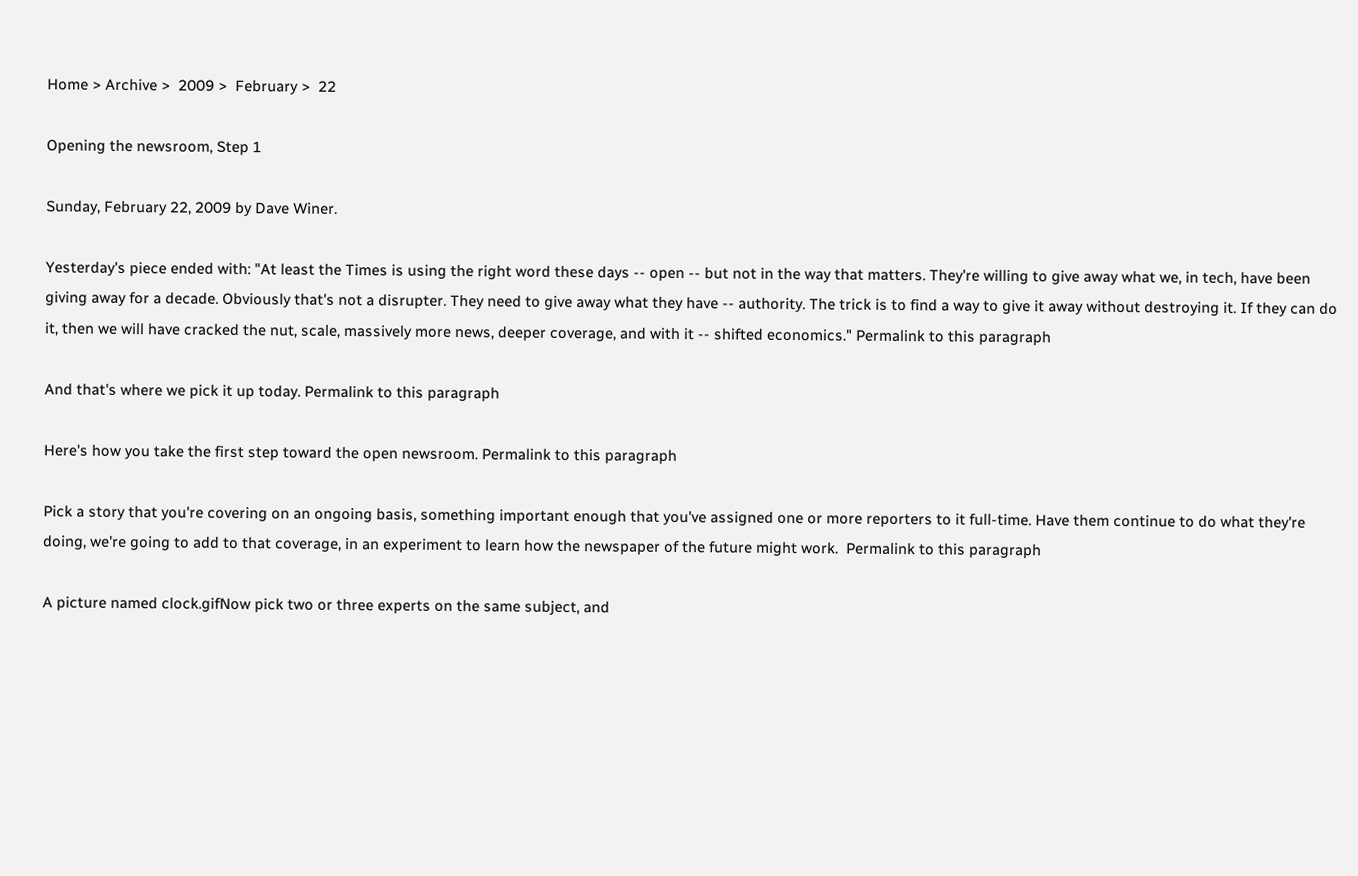Home > Archive >  2009 >  February >  22

Opening the newsroom, Step 1

Sunday, February 22, 2009 by Dave Winer.

Yesterday's piece ended with: "At least the Times is using the right word these days -- open -- but not in the way that matters. They're willing to give away what we, in tech, have been giving away for a decade. Obviously that's not a disrupter. They need to give away what they have -- authority. The trick is to find a way to give it away without destroying it. If they can do it, then we will have cracked the nut, scale, massively more news, deeper coverage, and with it -- shifted economics." Permalink to this paragraph

And that's where we pick it up today. Permalink to this paragraph

Here's how you take the first step toward the open newsroom. Permalink to this paragraph

Pick a story that you're covering on an ongoing basis, something important enough that you've assigned one or more reporters to it full-time. Have them continue to do what they're doing, we're going to add to that coverage, in an experiment to learn how the newspaper of the future might work.  Permalink to this paragraph

A picture named clock.gifNow pick two or three experts on the same subject, and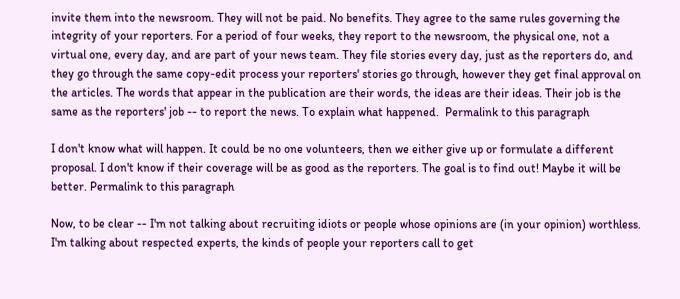invite them into the newsroom. They will not be paid. No benefits. They agree to the same rules governing the integrity of your reporters. For a period of four weeks, they report to the newsroom, the physical one, not a virtual one, every day, and are part of your news team. They file stories every day, just as the reporters do, and they go through the same copy-edit process your reporters' stories go through, however they get final approval on the articles. The words that appear in the publication are their words, the ideas are their ideas. Their job is the same as the reporters' job -- to report the news. To explain what happened.  Permalink to this paragraph

I don't know what will happen. It could be no one volunteers, then we either give up or formulate a different proposal. I don't know if their coverage will be as good as the reporters. The goal is to find out! Maybe it will be better. Permalink to this paragraph

Now, to be clear -- I'm not talking about recruiting idiots or people whose opinions are (in your opinion) worthless. I'm talking about respected experts, the kinds of people your reporters call to get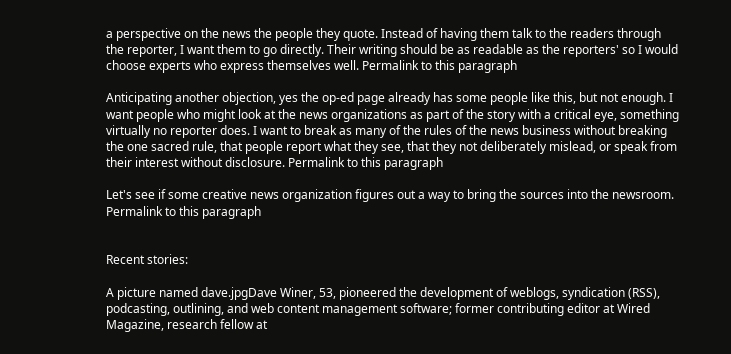a perspective on the news the people they quote. Instead of having them talk to the readers through the reporter, I want them to go directly. Their writing should be as readable as the reporters' so I would choose experts who express themselves well. Permalink to this paragraph

Anticipating another objection, yes the op-ed page already has some people like this, but not enough. I want people who might look at the news organizations as part of the story with a critical eye, something virtually no reporter does. I want to break as many of the rules of the news business without breaking the one sacred rule, that people report what they see, that they not deliberately mislead, or speak from their interest without disclosure. Permalink to this paragraph

Let's see if some creative news organization figures out a way to bring the sources into the newsroom. Permalink to this paragraph


Recent stories:

A picture named dave.jpgDave Winer, 53, pioneered the development of weblogs, syndication (RSS), podcasting, outlining, and web content management software; former contributing editor at Wired Magazine, research fellow at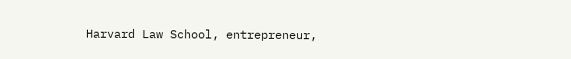Harvard Law School, entrepreneur,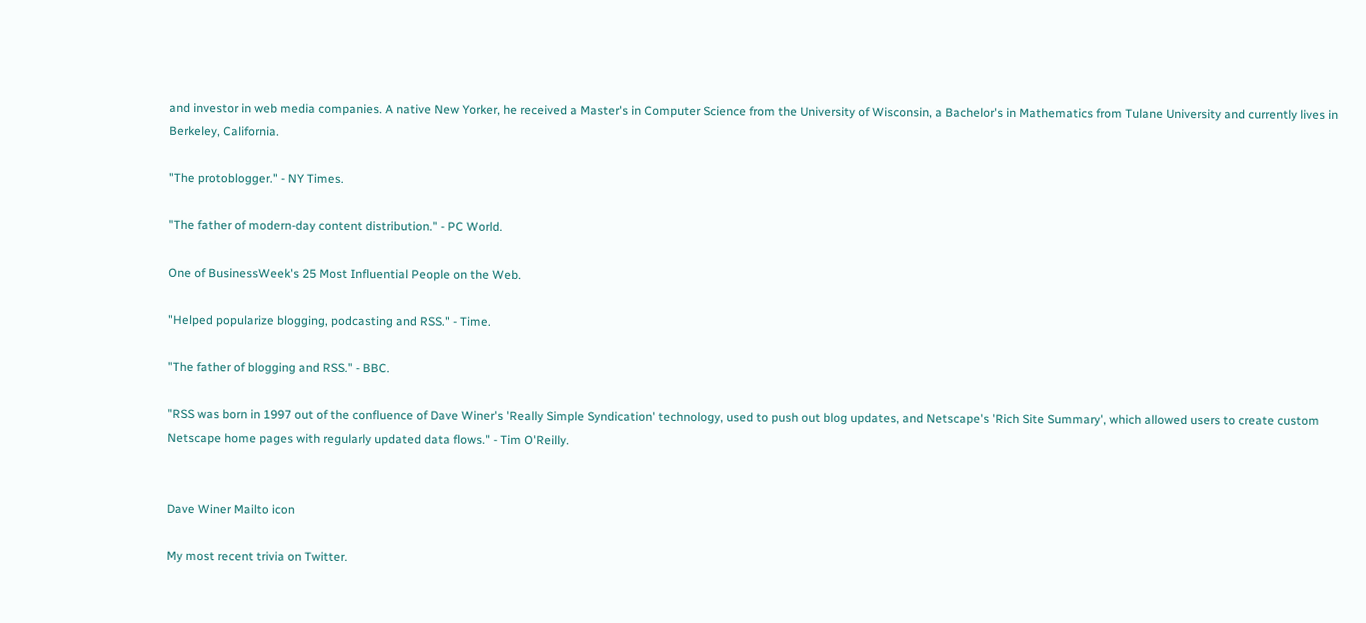and investor in web media companies. A native New Yorker, he received a Master's in Computer Science from the University of Wisconsin, a Bachelor's in Mathematics from Tulane University and currently lives in Berkeley, California.

"The protoblogger." - NY Times.

"The father of modern-day content distribution." - PC World.

One of BusinessWeek's 25 Most Influential People on the Web.

"Helped popularize blogging, podcasting and RSS." - Time.

"The father of blogging and RSS." - BBC.

"RSS was born in 1997 out of the confluence of Dave Winer's 'Really Simple Syndication' technology, used to push out blog updates, and Netscape's 'Rich Site Summary', which allowed users to create custom Netscape home pages with regularly updated data flows." - Tim O'Reilly.


Dave Winer Mailto icon

My most recent trivia on Twitter.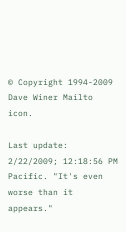© Copyright 1994-2009 Dave Winer Mailto icon.

Last update: 2/22/2009; 12:18:56 PM Pacific. "It's even worse than it appears."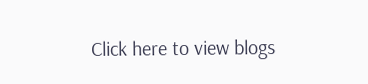Click here to view blogs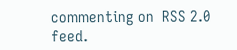commenting on  RSS 2.0 feed.